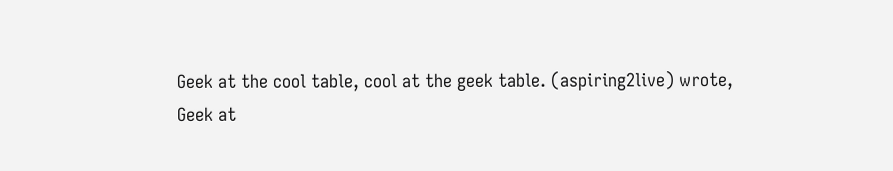Geek at the cool table, cool at the geek table. (aspiring2live) wrote,
Geek at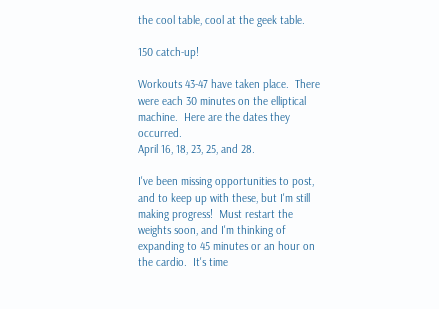the cool table, cool at the geek table.

150 catch-up!

Workouts 43-47 have taken place.  There were each 30 minutes on the elliptical machine.  Here are the dates they occurred.
April 16, 18, 23, 25, and 28.

I've been missing opportunities to post, and to keep up with these, but I'm still making progress!  Must restart the weights soon, and I'm thinking of expanding to 45 minutes or an hour on the cardio.  It's time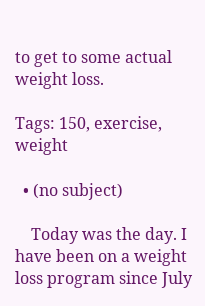to get to some actual weight loss.

Tags: 150, exercise, weight

  • (no subject)

    Today was the day. I have been on a weight loss program since July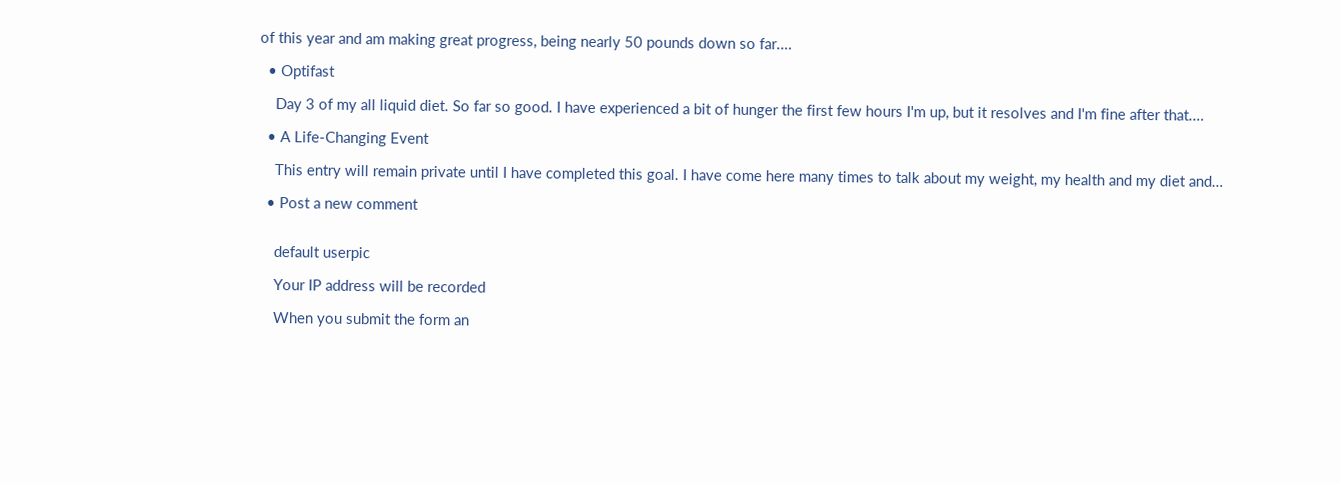of this year and am making great progress, being nearly 50 pounds down so far.…

  • Optifast

    Day 3 of my all liquid diet. So far so good. I have experienced a bit of hunger the first few hours I'm up, but it resolves and I'm fine after that.…

  • A Life-Changing Event

    This entry will remain private until I have completed this goal. I have come here many times to talk about my weight, my health and my diet and…

  • Post a new comment


    default userpic

    Your IP address will be recorded

    When you submit the form an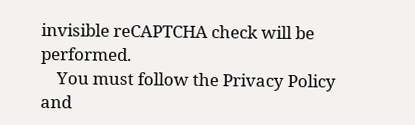invisible reCAPTCHA check will be performed.
    You must follow the Privacy Policy and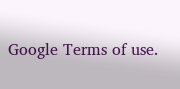Google Terms of use.